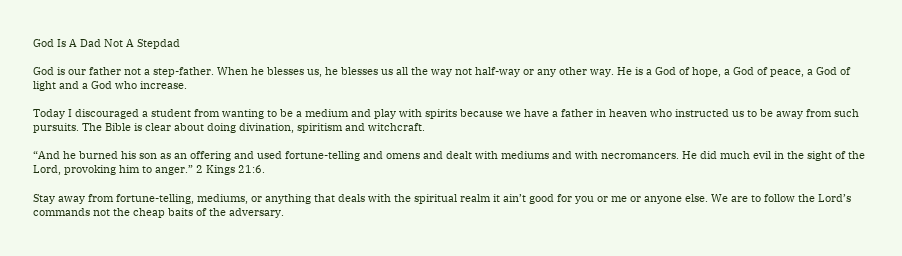God Is A Dad Not A Stepdad

God is our father not a step-father. When he blesses us, he blesses us all the way not half-way or any other way. He is a God of hope, a God of peace, a God of light and a God who increase.

Today I discouraged a student from wanting to be a medium and play with spirits because we have a father in heaven who instructed us to be away from such pursuits. The Bible is clear about doing divination, spiritism and witchcraft.

“And he burned his son as an offering and used fortune-telling and omens and dealt with mediums and with necromancers. He did much evil in the sight of the Lord, provoking him to anger.” 2 Kings 21:6.

Stay away from fortune-telling, mediums, or anything that deals with the spiritual realm it ain’t good for you or me or anyone else. We are to follow the Lord’s commands not the cheap baits of the adversary.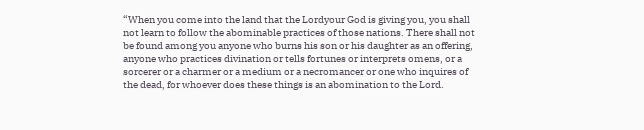“When you come into the land that the Lordyour God is giving you, you shall not learn to follow the abominable practices of those nations. There shall not be found among you anyone who burns his son or his daughter as an offering, anyone who practices divination or tells fortunes or interprets omens, or a sorcerer or a charmer or a medium or a necromancer or one who inquires of the dead, for whoever does these things is an abomination to the Lord.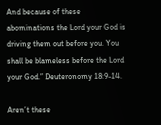And because of these abominations the Lord your God is driving them out before you. You shall be blameless before the Lord your God.” Deuteronomy 18:9-14.

Aren’t these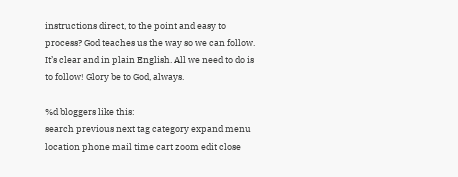instructions direct, to the point and easy to process? God teaches us the way so we can follow. It’s clear and in plain English. All we need to do is to follow! Glory be to God, always.

%d bloggers like this:
search previous next tag category expand menu location phone mail time cart zoom edit close